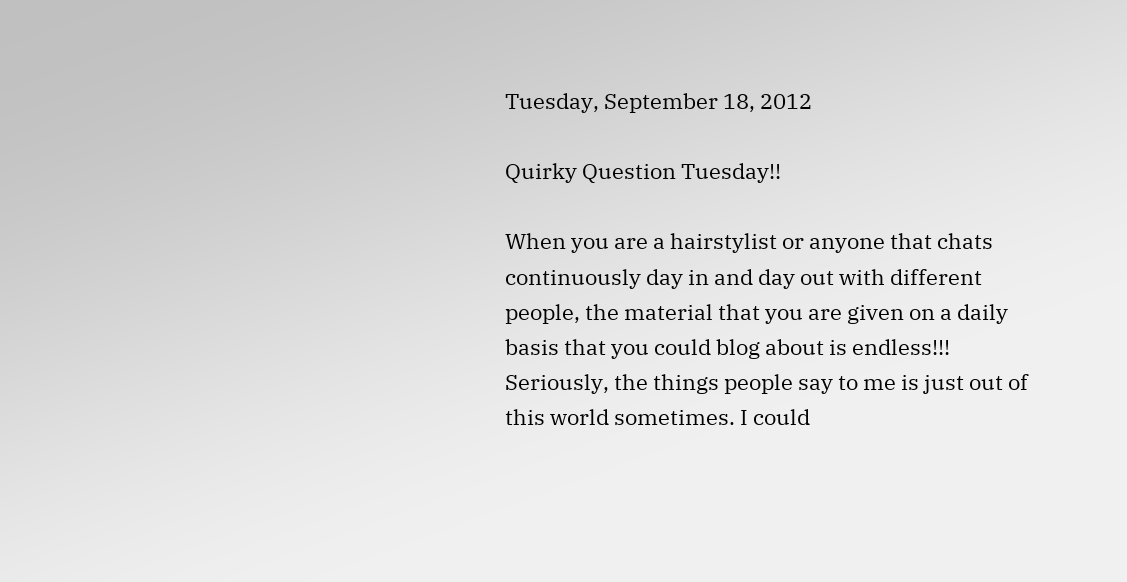Tuesday, September 18, 2012

Quirky Question Tuesday!!

When you are a hairstylist or anyone that chats continuously day in and day out with different people, the material that you are given on a daily basis that you could blog about is endless!!! Seriously, the things people say to me is just out of this world sometimes. I could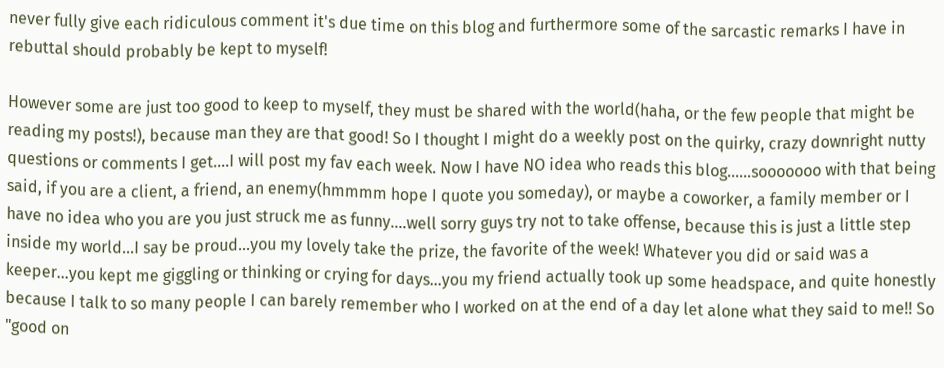never fully give each ridiculous comment it's due time on this blog and furthermore some of the sarcastic remarks I have in rebuttal should probably be kept to myself!

However some are just too good to keep to myself, they must be shared with the world(haha, or the few people that might be reading my posts!), because man they are that good! So I thought I might do a weekly post on the quirky, crazy downright nutty questions or comments I get....I will post my fav each week. Now I have NO idea who reads this blog......sooooooo with that being said, if you are a client, a friend, an enemy(hmmmm hope I quote you someday), or maybe a coworker, a family member or I have no idea who you are you just struck me as funny....well sorry guys try not to take offense, because this is just a little step inside my world...I say be proud...you my lovely take the prize, the favorite of the week! Whatever you did or said was a keeper...you kept me giggling or thinking or crying for days...you my friend actually took up some headspace, and quite honestly because I talk to so many people I can barely remember who I worked on at the end of a day let alone what they said to me!! So "good on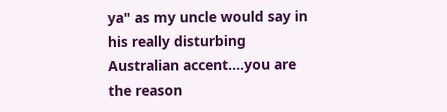ya" as my uncle would say in his really disturbing Australian accent....you are the reason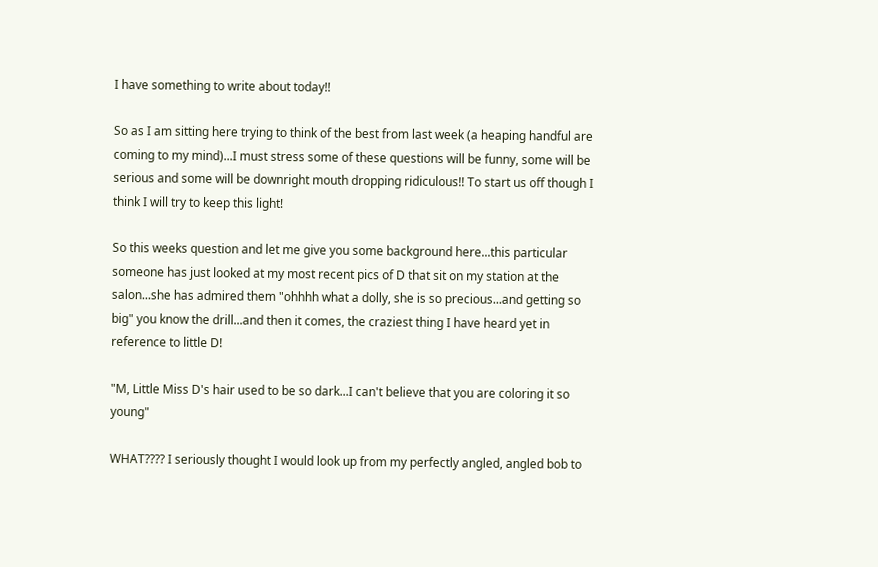I have something to write about today!!

So as I am sitting here trying to think of the best from last week (a heaping handful are coming to my mind)...I must stress some of these questions will be funny, some will be serious and some will be downright mouth dropping ridiculous!! To start us off though I think I will try to keep this light!

So this weeks question and let me give you some background here...this particular someone has just looked at my most recent pics of D that sit on my station at the salon...she has admired them "ohhhh what a dolly, she is so precious...and getting so big" you know the drill...and then it comes, the craziest thing I have heard yet in reference to little D!

"M, Little Miss D's hair used to be so dark...I can't believe that you are coloring it so young"

WHAT???? I seriously thought I would look up from my perfectly angled, angled bob to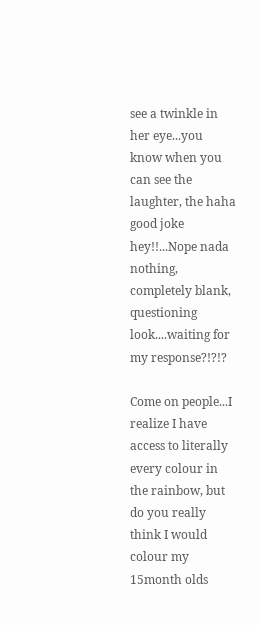see a twinkle in her eye...you know when you can see the laughter, the haha good joke hey!!...Nope nada nothing, completely blank, questioning look....waiting for my response?!?!?

Come on people...I realize I have access to literally every colour in the rainbow, but do you really think I would colour my 15month olds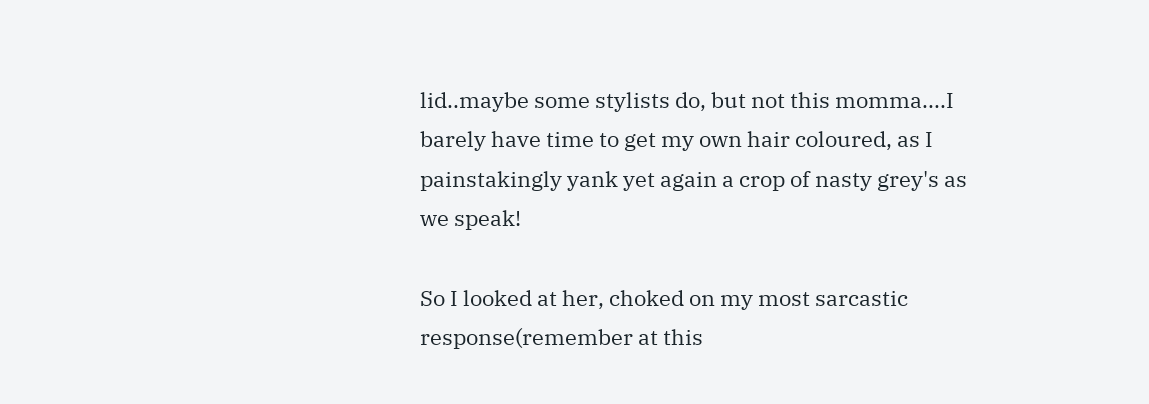lid..maybe some stylists do, but not this momma....I barely have time to get my own hair coloured, as I painstakingly yank yet again a crop of nasty grey's as we speak!

So I looked at her, choked on my most sarcastic response(remember at this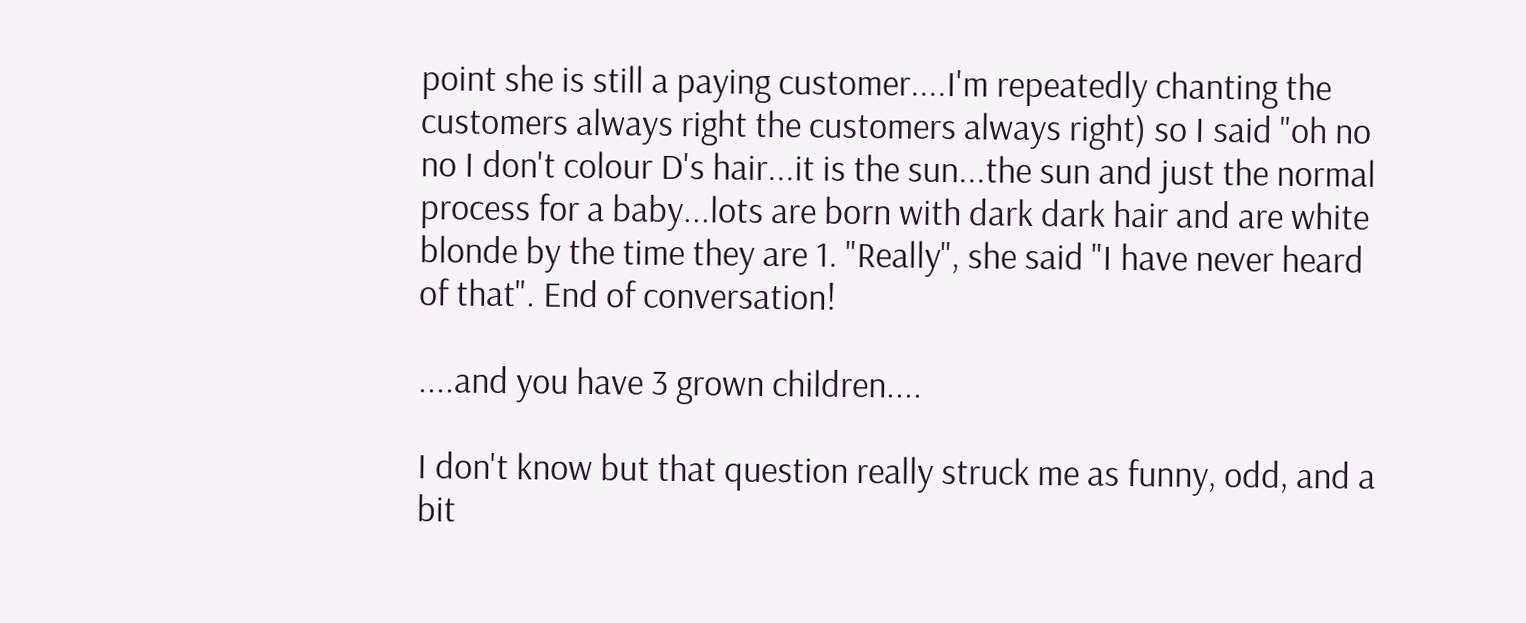point she is still a paying customer....I'm repeatedly chanting the customers always right the customers always right) so I said "oh no no I don't colour D's hair...it is the sun...the sun and just the normal process for a baby...lots are born with dark dark hair and are white blonde by the time they are 1. "Really", she said "I have never heard of that". End of conversation!

....and you have 3 grown children....

I don't know but that question really struck me as funny, odd, and a bit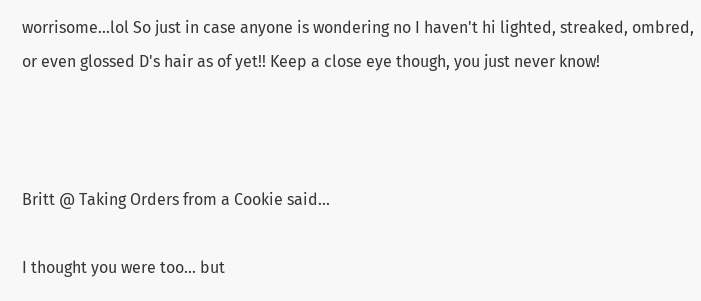worrisome...lol So just in case anyone is wondering no I haven't hi lighted, streaked, ombred, or even glossed D's hair as of yet!! Keep a close eye though, you just never know!



Britt @ Taking Orders from a Cookie said...

I thought you were too... but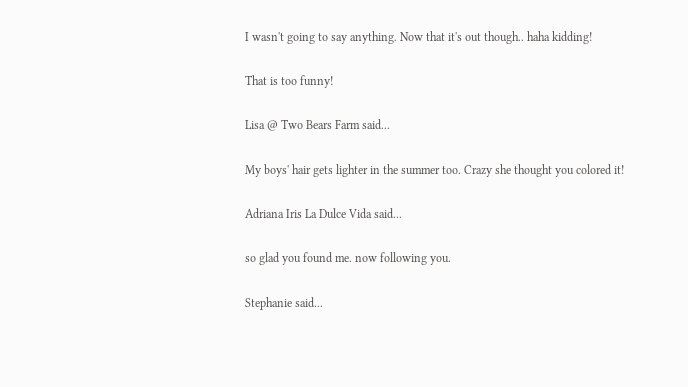I wasn't going to say anything. Now that it's out though.. haha kidding!

That is too funny!

Lisa @ Two Bears Farm said...

My boys' hair gets lighter in the summer too. Crazy she thought you colored it!

Adriana Iris La Dulce Vida said...

so glad you found me. now following you.

Stephanie said...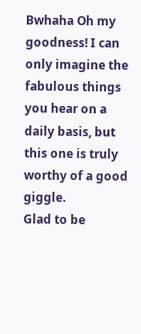Bwhaha Oh my goodness! I can only imagine the fabulous things you hear on a daily basis, but this one is truly worthy of a good giggle.
Glad to be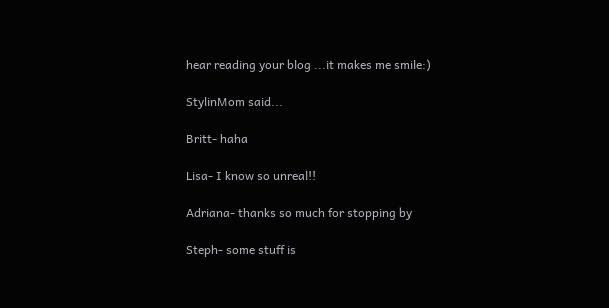hear reading your blog ...it makes me smile:)

StylinMom said...

Britt- haha

Lisa- I know so unreal!!

Adriana- thanks so much for stopping by

Steph- some stuff is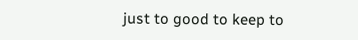just to good to keep to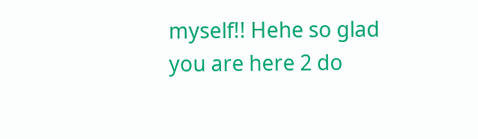myself!! Hehe so glad you are here 2 do